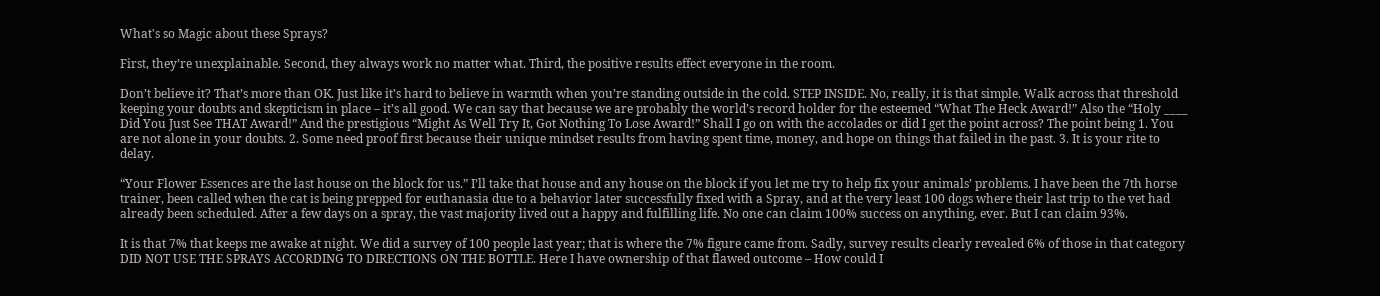What's so Magic about these Sprays?

First, they’re unexplainable. Second, they always work no matter what. Third, the positive results effect everyone in the room.

Don’t believe it? That’s more than OK. Just like it’s hard to believe in warmth when you’re standing outside in the cold. STEP INSIDE. No, really, it is that simple. Walk across that threshold keeping your doubts and skepticism in place – it’s all good. We can say that because we are probably the world’s record holder for the esteemed “What The Heck Award!” Also the “Holy ____ Did You Just See THAT Award!” And the prestigious “Might As Well Try It, Got Nothing To Lose Award!” Shall I go on with the accolades or did I get the point across? The point being 1. You are not alone in your doubts. 2. Some need proof first because their unique mindset results from having spent time, money, and hope on things that failed in the past. 3. It is your rite to delay.

“Your Flower Essences are the last house on the block for us.” I’ll take that house and any house on the block if you let me try to help fix your animals’ problems. I have been the 7th horse trainer, been called when the cat is being prepped for euthanasia due to a behavior later successfully fixed with a Spray, and at the very least 100 dogs where their last trip to the vet had already been scheduled. After a few days on a spray, the vast majority lived out a happy and fulfilling life. No one can claim 100% success on anything, ever. But I can claim 93%.

It is that 7% that keeps me awake at night. We did a survey of 100 people last year; that is where the 7% figure came from. Sadly, survey results clearly revealed 6% of those in that category DID NOT USE THE SPRAYS ACCORDING TO DIRECTIONS ON THE BOTTLE. Here I have ownership of that flawed outcome – How could I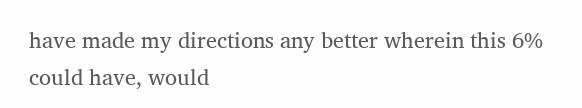have made my directions any better wherein this 6% could have, would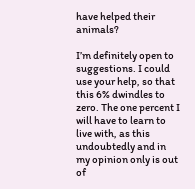have helped their animals?

I’m definitely open to suggestions. I could use your help, so that this 6% dwindles to zero. The one percent I will have to learn to live with, as this undoubtedly and in my opinion only is out of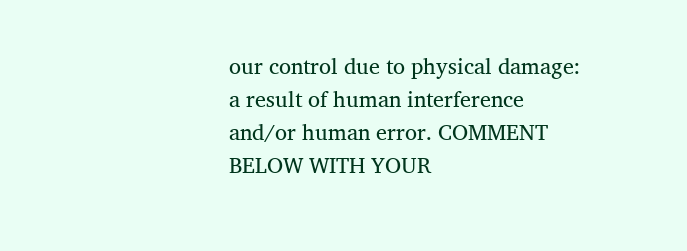our control due to physical damage: a result of human interference and/or human error. COMMENT BELOW WITH YOUR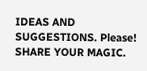IDEAS AND SUGGESTIONS. Please! SHARE YOUR MAGIC.